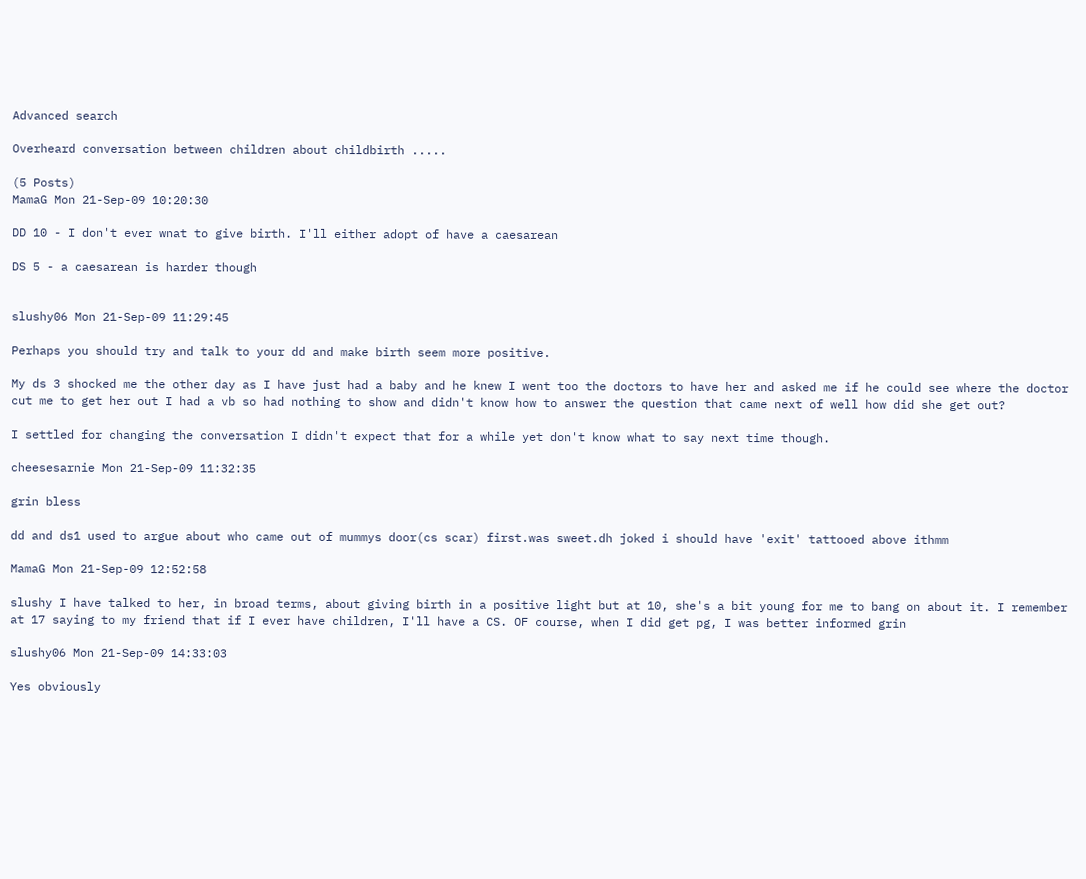Advanced search

Overheard conversation between children about childbirth .....

(5 Posts)
MamaG Mon 21-Sep-09 10:20:30

DD 10 - I don't ever wnat to give birth. I'll either adopt of have a caesarean

DS 5 - a caesarean is harder though


slushy06 Mon 21-Sep-09 11:29:45

Perhaps you should try and talk to your dd and make birth seem more positive.

My ds 3 shocked me the other day as I have just had a baby and he knew I went too the doctors to have her and asked me if he could see where the doctor cut me to get her out I had a vb so had nothing to show and didn't know how to answer the question that came next of well how did she get out?

I settled for changing the conversation I didn't expect that for a while yet don't know what to say next time though.

cheesesarnie Mon 21-Sep-09 11:32:35

grin bless

dd and ds1 used to argue about who came out of mummys door(cs scar) first.was sweet.dh joked i should have 'exit' tattooed above ithmm

MamaG Mon 21-Sep-09 12:52:58

slushy I have talked to her, in broad terms, about giving birth in a positive light but at 10, she's a bit young for me to bang on about it. I remember at 17 saying to my friend that if I ever have children, I'll have a CS. OF course, when I did get pg, I was better informed grin

slushy06 Mon 21-Sep-09 14:33:03

Yes obviously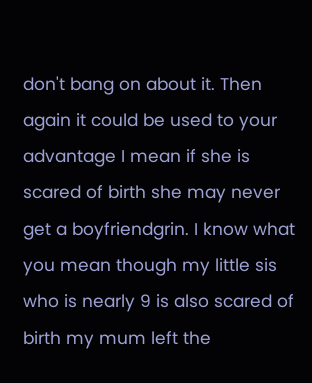don't bang on about it. Then again it could be used to your advantage I mean if she is scared of birth she may never get a boyfriendgrin. I know what you mean though my little sis who is nearly 9 is also scared of birth my mum left the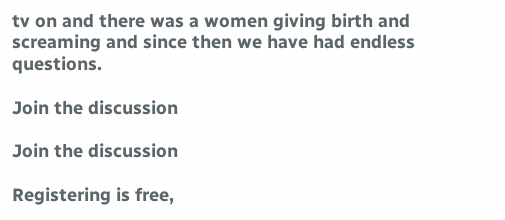tv on and there was a women giving birth and screaming and since then we have had endless questions.

Join the discussion

Join the discussion

Registering is free,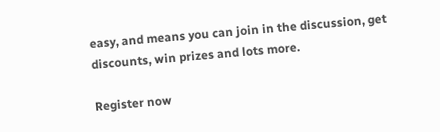easy, and means you can join in the discussion, get discounts, win prizes and lots more.

Register now